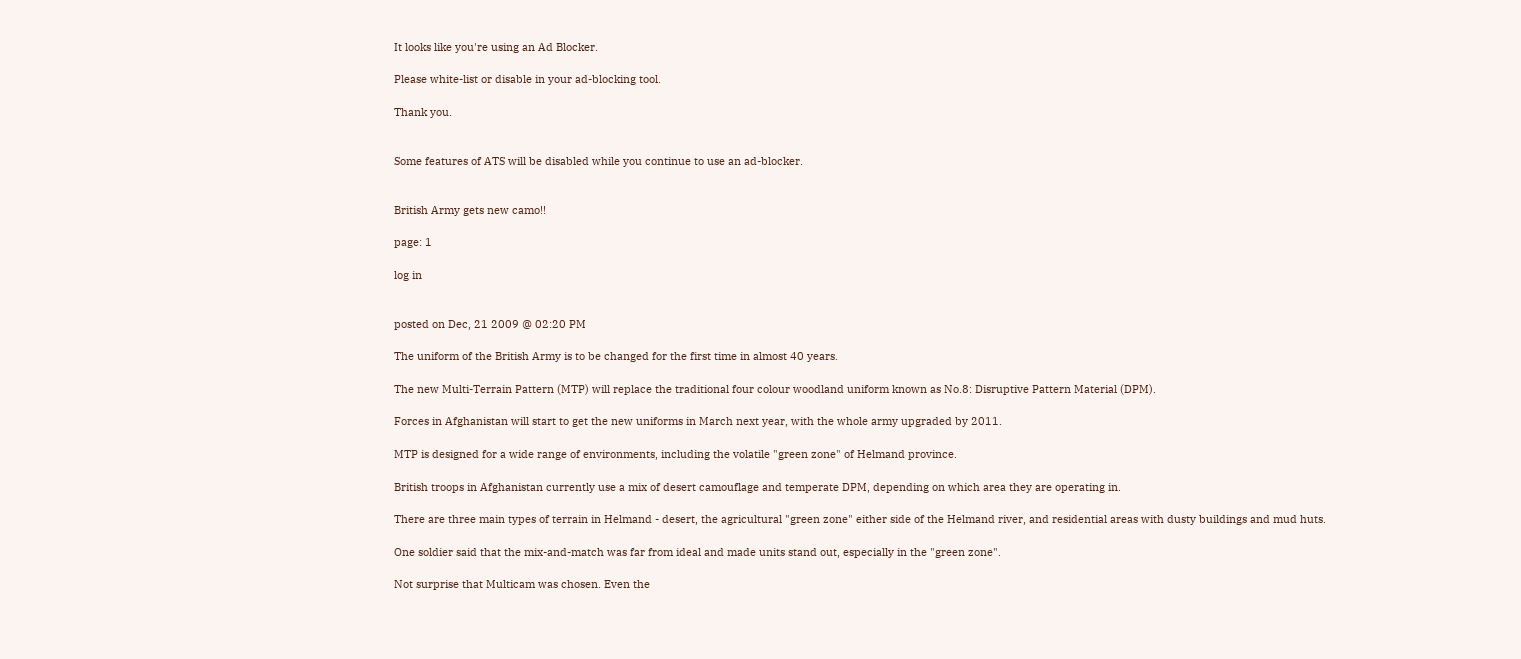It looks like you're using an Ad Blocker.

Please white-list or disable in your ad-blocking tool.

Thank you.


Some features of ATS will be disabled while you continue to use an ad-blocker.


British Army gets new camo!!

page: 1

log in


posted on Dec, 21 2009 @ 02:20 PM

The uniform of the British Army is to be changed for the first time in almost 40 years.

The new Multi-Terrain Pattern (MTP) will replace the traditional four colour woodland uniform known as No.8: Disruptive Pattern Material (DPM).

Forces in Afghanistan will start to get the new uniforms in March next year, with the whole army upgraded by 2011.

MTP is designed for a wide range of environments, including the volatile "green zone" of Helmand province.

British troops in Afghanistan currently use a mix of desert camouflage and temperate DPM, depending on which area they are operating in.

There are three main types of terrain in Helmand - desert, the agricultural "green zone" either side of the Helmand river, and residential areas with dusty buildings and mud huts.

One soldier said that the mix-and-match was far from ideal and made units stand out, especially in the "green zone".

Not surprise that Multicam was chosen. Even the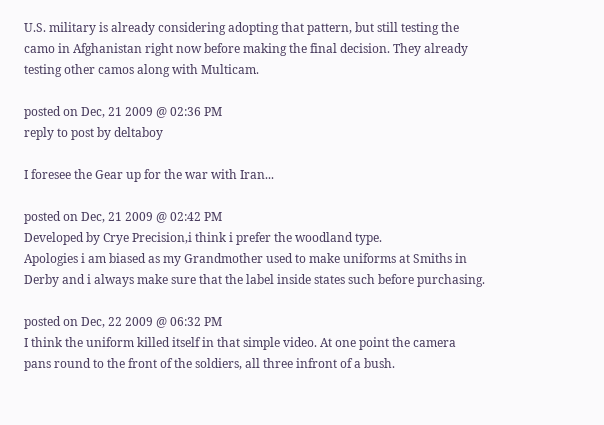U.S. military is already considering adopting that pattern, but still testing the camo in Afghanistan right now before making the final decision. They already testing other camos along with Multicam.

posted on Dec, 21 2009 @ 02:36 PM
reply to post by deltaboy

I foresee the Gear up for the war with Iran...

posted on Dec, 21 2009 @ 02:42 PM
Developed by Crye Precision,i think i prefer the woodland type.
Apologies i am biased as my Grandmother used to make uniforms at Smiths in Derby and i always make sure that the label inside states such before purchasing.

posted on Dec, 22 2009 @ 06:32 PM
I think the uniform killed itself in that simple video. At one point the camera pans round to the front of the soldiers, all three infront of a bush.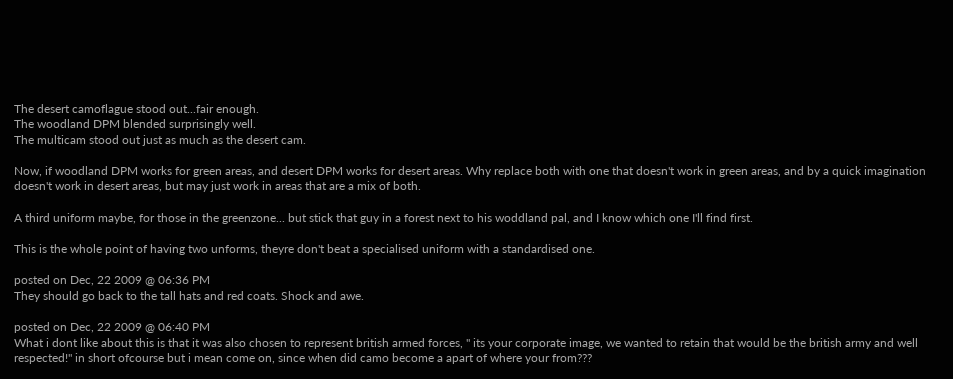The desert camoflague stood out...fair enough.
The woodland DPM blended surprisingly well.
The multicam stood out just as much as the desert cam.

Now, if woodland DPM works for green areas, and desert DPM works for desert areas. Why replace both with one that doesn't work in green areas, and by a quick imagination doesn't work in desert areas, but may just work in areas that are a mix of both.

A third uniform maybe, for those in the greenzone... but stick that guy in a forest next to his woddland pal, and I know which one I'll find first.

This is the whole point of having two unforms, theyre don't beat a specialised uniform with a standardised one.

posted on Dec, 22 2009 @ 06:36 PM
They should go back to the tall hats and red coats. Shock and awe.

posted on Dec, 22 2009 @ 06:40 PM
What i dont like about this is that it was also chosen to represent british armed forces, " its your corporate image, we wanted to retain that would be the british army and well respected!" in short ofcourse but i mean come on, since when did camo become a apart of where your from???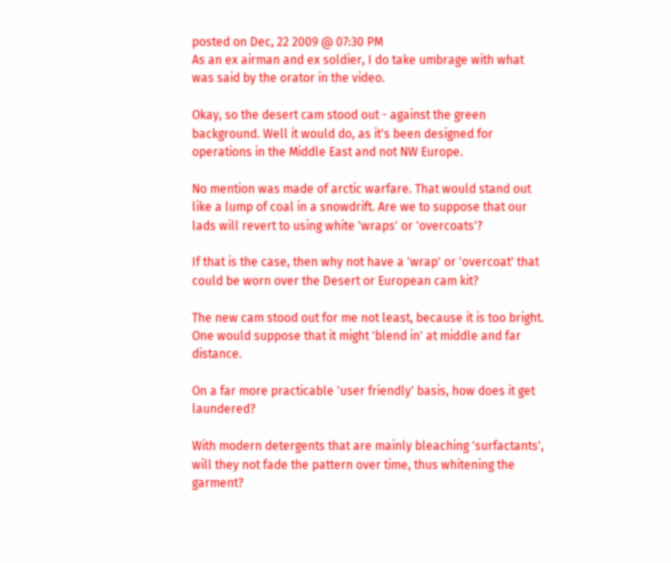posted on Dec, 22 2009 @ 07:30 PM
As an ex airman and ex soldier, I do take umbrage with what was said by the orator in the video.

Okay, so the desert cam stood out - against the green background. Well it would do, as it's been designed for operations in the Middle East and not NW Europe.

No mention was made of arctic warfare. That would stand out like a lump of coal in a snowdrift. Are we to suppose that our lads will revert to using white 'wraps' or 'overcoats'?

If that is the case, then why not have a 'wrap' or 'overcoat' that could be worn over the Desert or European cam kit?

The new cam stood out for me not least, because it is too bright. One would suppose that it might 'blend in' at middle and far distance.

On a far more practicable 'user friendly' basis, how does it get laundered?

With modern detergents that are mainly bleaching 'surfactants', will they not fade the pattern over time, thus whitening the garment?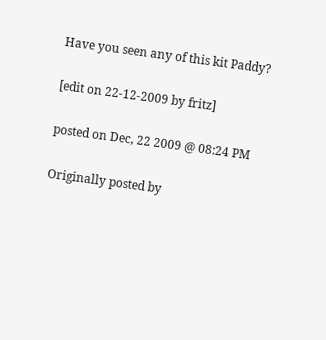Have you seen any of this kit Paddy?

[edit on 22-12-2009 by fritz]

posted on Dec, 22 2009 @ 08:24 PM

Originally posted by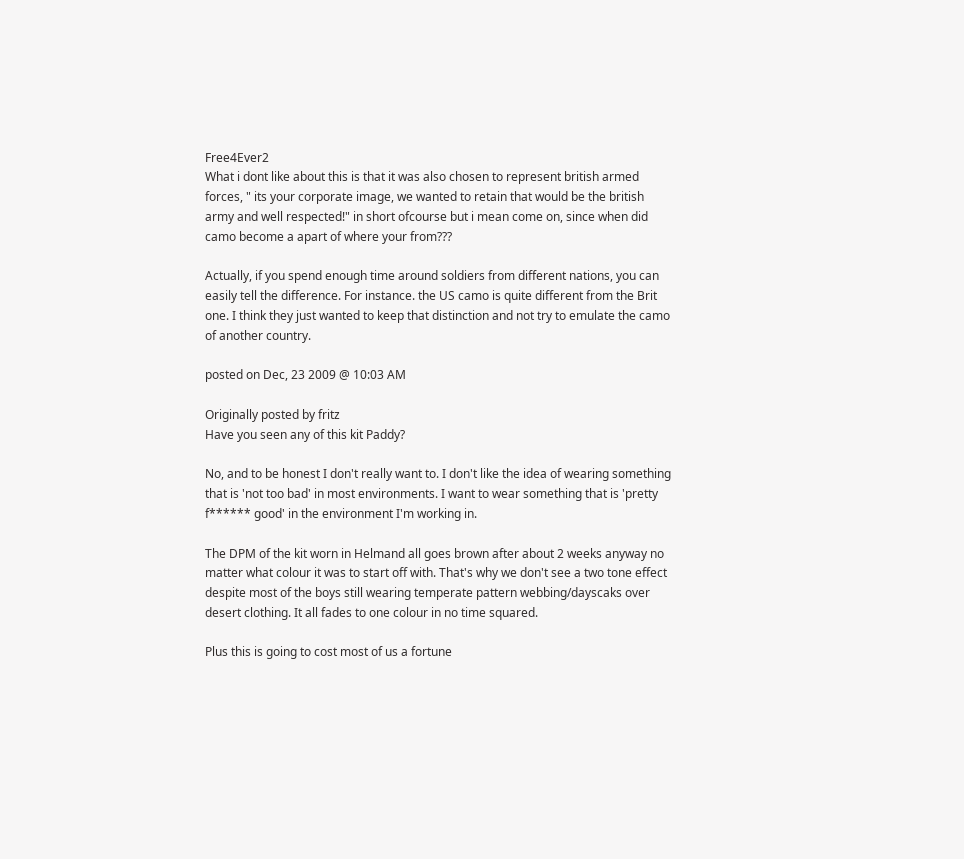Free4Ever2
What i dont like about this is that it was also chosen to represent british armed forces, " its your corporate image, we wanted to retain that would be the british army and well respected!" in short ofcourse but i mean come on, since when did camo become a apart of where your from???

Actually, if you spend enough time around soldiers from different nations, you can easily tell the difference. For instance. the US camo is quite different from the Brit one. I think they just wanted to keep that distinction and not try to emulate the camo of another country.

posted on Dec, 23 2009 @ 10:03 AM

Originally posted by fritz
Have you seen any of this kit Paddy?

No, and to be honest I don't really want to. I don't like the idea of wearing something that is 'not too bad' in most environments. I want to wear something that is 'pretty f****** good' in the environment I'm working in.

The DPM of the kit worn in Helmand all goes brown after about 2 weeks anyway no matter what colour it was to start off with. That's why we don't see a two tone effect despite most of the boys still wearing temperate pattern webbing/dayscaks over desert clothing. It all fades to one colour in no time squared.

Plus this is going to cost most of us a fortune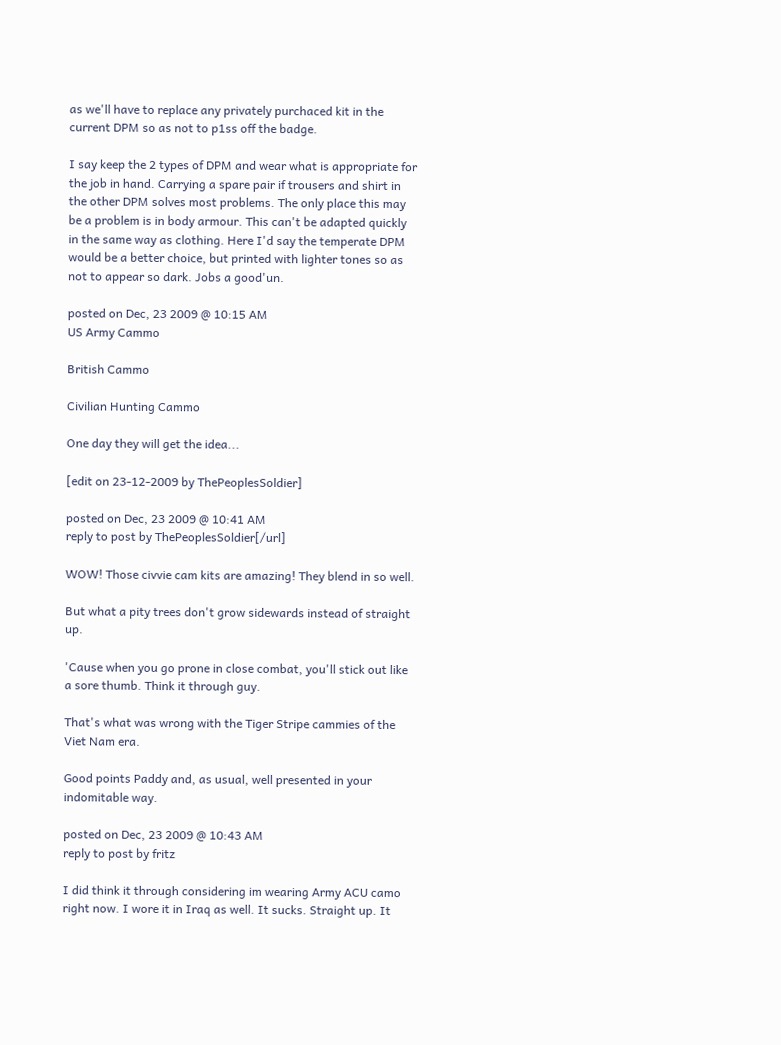as we'll have to replace any privately purchaced kit in the current DPM so as not to p1ss off the badge.

I say keep the 2 types of DPM and wear what is appropriate for the job in hand. Carrying a spare pair if trousers and shirt in the other DPM solves most problems. The only place this may be a problem is in body armour. This can't be adapted quickly in the same way as clothing. Here I'd say the temperate DPM would be a better choice, but printed with lighter tones so as not to appear so dark. Jobs a good'un.

posted on Dec, 23 2009 @ 10:15 AM
US Army Cammo

British Cammo

Civilian Hunting Cammo

One day they will get the idea...

[edit on 23-12-2009 by ThePeoplesSoldier]

posted on Dec, 23 2009 @ 10:41 AM
reply to post by ThePeoplesSoldier[/url]

WOW! Those civvie cam kits are amazing! They blend in so well.

But what a pity trees don't grow sidewards instead of straight up.

'Cause when you go prone in close combat, you'll stick out like a sore thumb. Think it through guy.

That's what was wrong with the Tiger Stripe cammies of the Viet Nam era.

Good points Paddy and, as usual, well presented in your indomitable way.

posted on Dec, 23 2009 @ 10:43 AM
reply to post by fritz

I did think it through considering im wearing Army ACU camo right now. I wore it in Iraq as well. It sucks. Straight up. It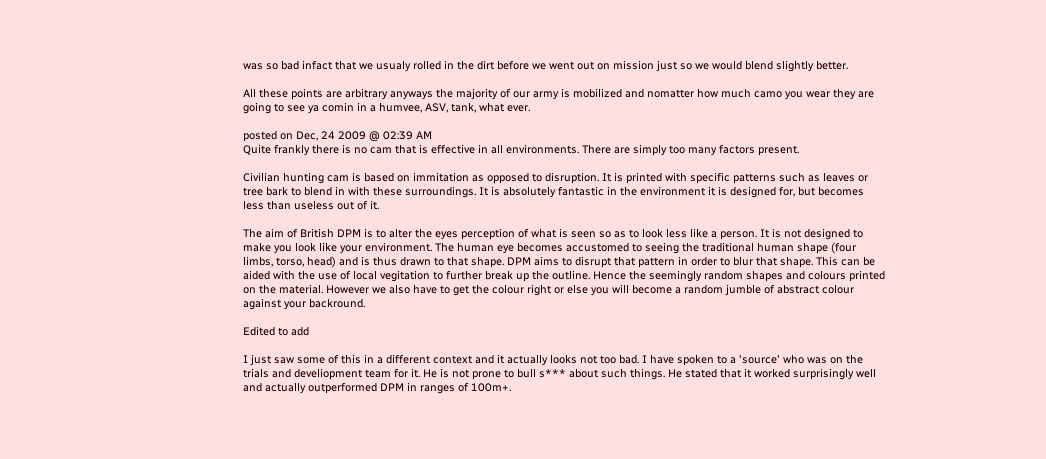was so bad infact that we usualy rolled in the dirt before we went out on mission just so we would blend slightly better.

All these points are arbitrary anyways the majority of our army is mobilized and nomatter how much camo you wear they are going to see ya comin in a humvee, ASV, tank, what ever.

posted on Dec, 24 2009 @ 02:39 AM
Quite frankly there is no cam that is effective in all environments. There are simply too many factors present.

Civilian hunting cam is based on immitation as opposed to disruption. It is printed with specific patterns such as leaves or tree bark to blend in with these surroundings. It is absolutely fantastic in the environment it is designed for, but becomes less than useless out of it.

The aim of British DPM is to alter the eyes perception of what is seen so as to look less like a person. It is not designed to make you look like your environment. The human eye becomes accustomed to seeing the traditional human shape (four limbs, torso, head) and is thus drawn to that shape. DPM aims to disrupt that pattern in order to blur that shape. This can be aided with the use of local vegitation to further break up the outline. Hence the seemingly random shapes and colours printed on the material. However we also have to get the colour right or else you will become a random jumble of abstract colour against your backround.

Edited to add

I just saw some of this in a different context and it actually looks not too bad. I have spoken to a 'source' who was on the trials and develiopment team for it. He is not prone to bull s*** about such things. He stated that it worked surprisingly well and actually outperformed DPM in ranges of 100m+.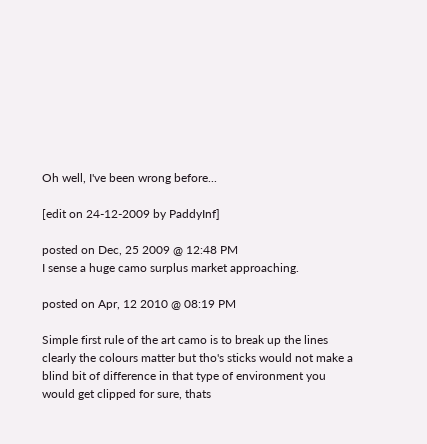Oh well, I've been wrong before...

[edit on 24-12-2009 by PaddyInf]

posted on Dec, 25 2009 @ 12:48 PM
I sense a huge camo surplus market approaching.

posted on Apr, 12 2010 @ 08:19 PM

Simple first rule of the art camo is to break up the lines clearly the colours matter but tho's sticks would not make a blind bit of difference in that type of environment you would get clipped for sure, thats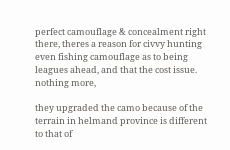perfect camouflage & concealment right there, theres a reason for civvy hunting even fishing camouflage as to being leagues ahead, and that the cost issue. nothing more,

they upgraded the camo because of the terrain in helmand province is different to that of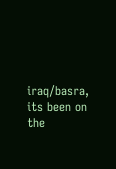iraq/basra, its been on the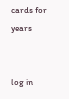cards for years


log in